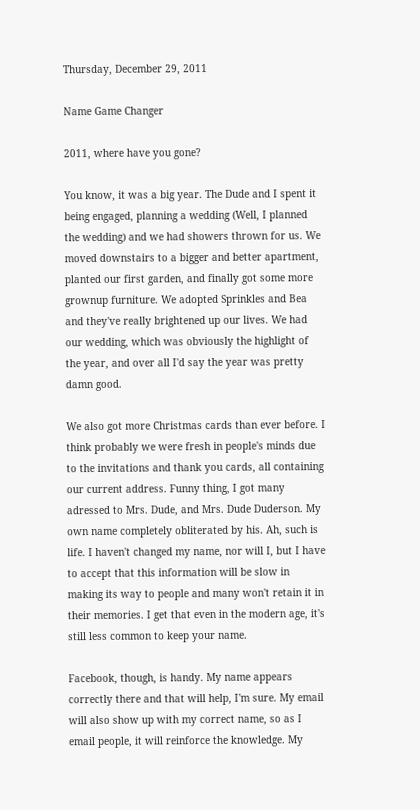Thursday, December 29, 2011

Name Game Changer

2011, where have you gone?

You know, it was a big year. The Dude and I spent it being engaged, planning a wedding (Well, I planned the wedding) and we had showers thrown for us. We moved downstairs to a bigger and better apartment, planted our first garden, and finally got some more grownup furniture. We adopted Sprinkles and Bea and they've really brightened up our lives. We had our wedding, which was obviously the highlight of the year, and over all I'd say the year was pretty damn good.

We also got more Christmas cards than ever before. I think probably we were fresh in people's minds due to the invitations and thank you cards, all containing our current address. Funny thing, I got many adressed to Mrs. Dude, and Mrs. Dude Duderson. My own name completely obliterated by his. Ah, such is life. I haven't changed my name, nor will I, but I have to accept that this information will be slow in making its way to people and many won't retain it in their memories. I get that even in the modern age, it's still less common to keep your name.

Facebook, though, is handy. My name appears correctly there and that will help, I'm sure. My email will also show up with my correct name, so as I email people, it will reinforce the knowledge. My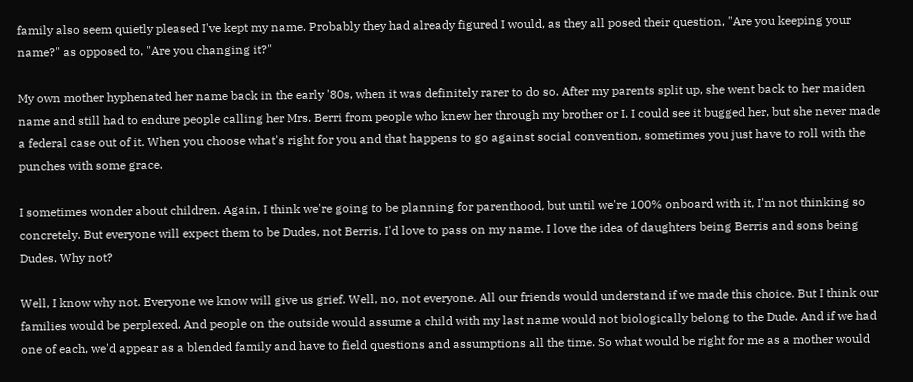family also seem quietly pleased I've kept my name. Probably they had already figured I would, as they all posed their question, "Are you keeping your name?" as opposed to, "Are you changing it?"

My own mother hyphenated her name back in the early '80s, when it was definitely rarer to do so. After my parents split up, she went back to her maiden name and still had to endure people calling her Mrs. Berri from people who knew her through my brother or I. I could see it bugged her, but she never made a federal case out of it. When you choose what's right for you and that happens to go against social convention, sometimes you just have to roll with the punches with some grace.

I sometimes wonder about children. Again, I think we're going to be planning for parenthood, but until we're 100% onboard with it, I'm not thinking so concretely. But everyone will expect them to be Dudes, not Berris. I'd love to pass on my name. I love the idea of daughters being Berris and sons being Dudes. Why not?

Well, I know why not. Everyone we know will give us grief. Well, no, not everyone. All our friends would understand if we made this choice. But I think our families would be perplexed. And people on the outside would assume a child with my last name would not biologically belong to the Dude. And if we had one of each, we'd appear as a blended family and have to field questions and assumptions all the time. So what would be right for me as a mother would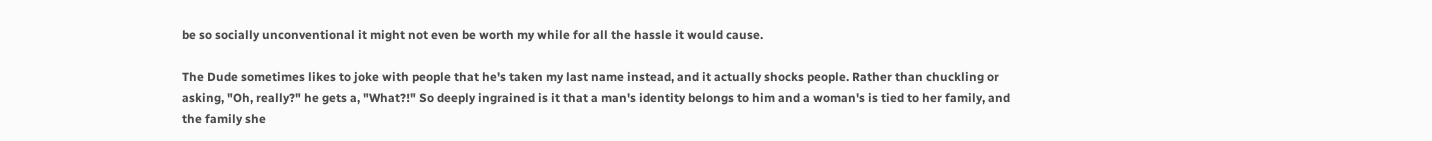be so socially unconventional it might not even be worth my while for all the hassle it would cause.

The Dude sometimes likes to joke with people that he's taken my last name instead, and it actually shocks people. Rather than chuckling or asking, "Oh, really?" he gets a, "What?!" So deeply ingrained is it that a man's identity belongs to him and a woman's is tied to her family, and the family she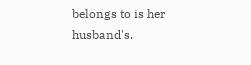belongs to is her husband's.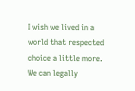I wish we lived in a world that respected choice a little more. We can legally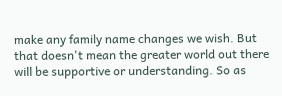make any family name changes we wish. But that doesn't mean the greater world out there will be supportive or understanding. So as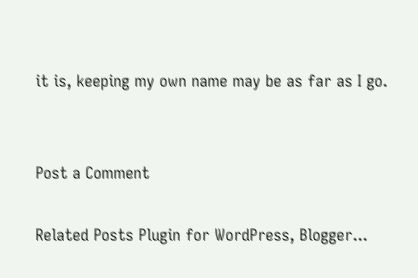it is, keeping my own name may be as far as I go.


Post a Comment

Related Posts Plugin for WordPress, Blogger...